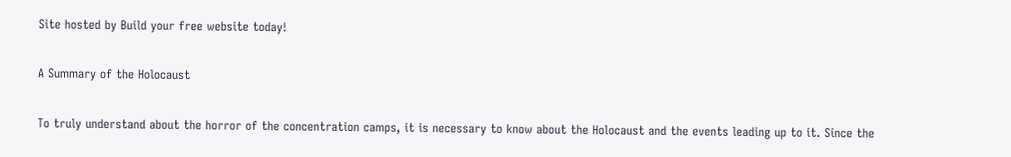Site hosted by Build your free website today!

A Summary of the Holocaust

To truly understand about the horror of the concentration camps, it is necessary to know about the Holocaust and the events leading up to it. Since the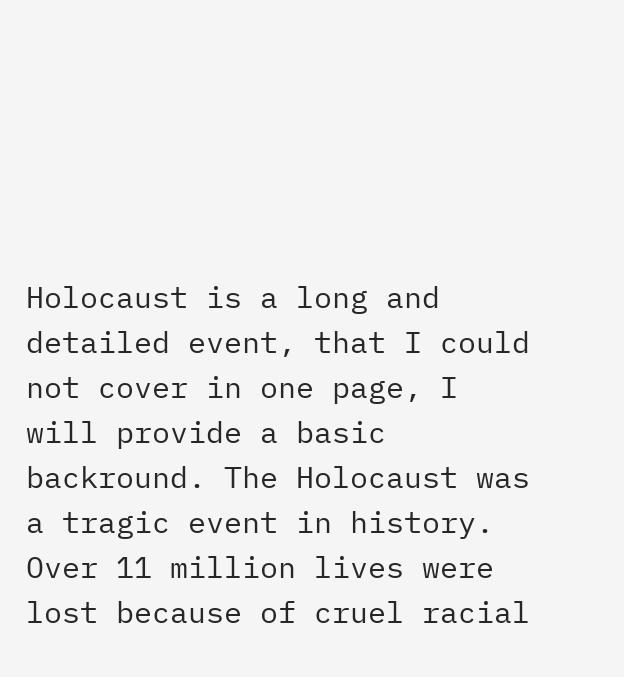Holocaust is a long and detailed event, that I could not cover in one page, I will provide a basic backround. The Holocaust was a tragic event in history. Over 11 million lives were lost because of cruel racial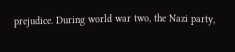prejudice. During world war two, the Nazi party,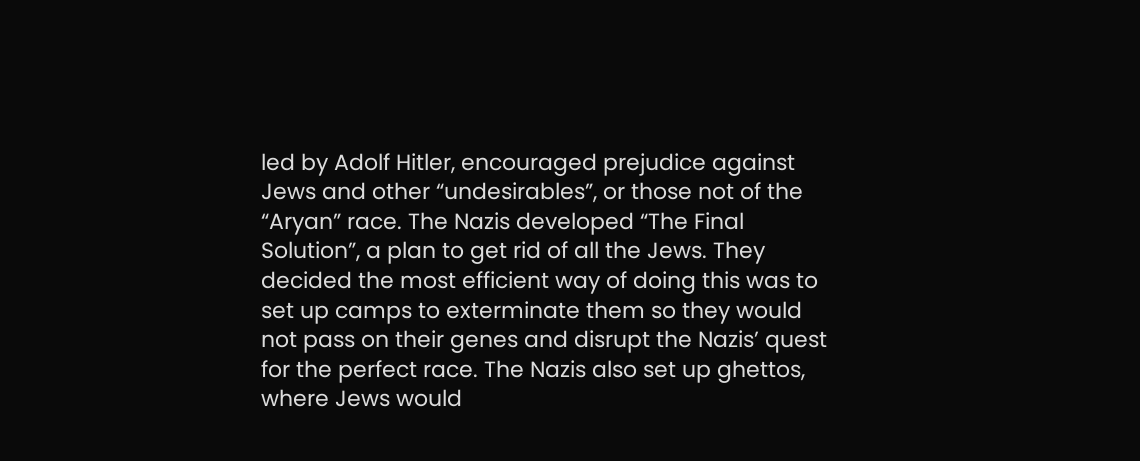led by Adolf Hitler, encouraged prejudice against Jews and other “undesirables”, or those not of the “Aryan” race. The Nazis developed “The Final Solution”, a plan to get rid of all the Jews. They decided the most efficient way of doing this was to set up camps to exterminate them so they would not pass on their genes and disrupt the Nazis’ quest for the perfect race. The Nazis also set up ghettos, where Jews would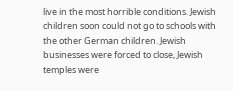live in the most horrible conditions. Jewish children soon could not go to schools with the other German children. Jewish businesses were forced to close, Jewish temples were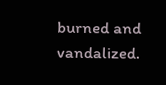burned and vandalized.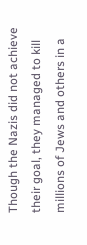Though the Nazis did not achieve their goal, they managed to kill millions of Jews and others in a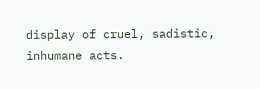display of cruel, sadistic, inhumane acts.